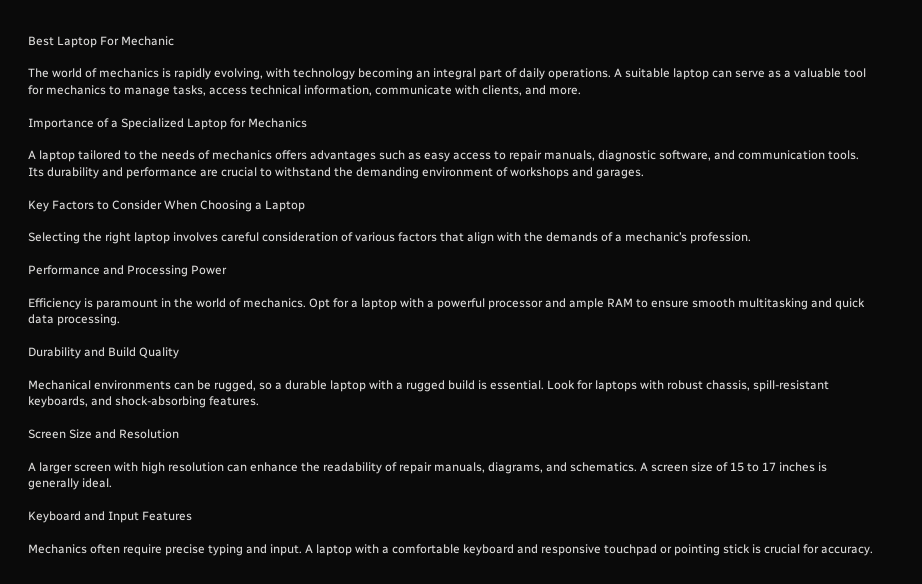Best Laptop For Mechanic

The world of mechanics is rapidly evolving, with technology becoming an integral part of daily operations. A suitable laptop can serve as a valuable tool for mechanics to manage tasks, access technical information, communicate with clients, and more.

Importance of a Specialized Laptop for Mechanics

A laptop tailored to the needs of mechanics offers advantages such as easy access to repair manuals, diagnostic software, and communication tools. Its durability and performance are crucial to withstand the demanding environment of workshops and garages.

Key Factors to Consider When Choosing a Laptop

Selecting the right laptop involves careful consideration of various factors that align with the demands of a mechanic’s profession.

Performance and Processing Power

Efficiency is paramount in the world of mechanics. Opt for a laptop with a powerful processor and ample RAM to ensure smooth multitasking and quick data processing.

Durability and Build Quality

Mechanical environments can be rugged, so a durable laptop with a rugged build is essential. Look for laptops with robust chassis, spill-resistant keyboards, and shock-absorbing features.

Screen Size and Resolution

A larger screen with high resolution can enhance the readability of repair manuals, diagrams, and schematics. A screen size of 15 to 17 inches is generally ideal.

Keyboard and Input Features

Mechanics often require precise typing and input. A laptop with a comfortable keyboard and responsive touchpad or pointing stick is crucial for accuracy.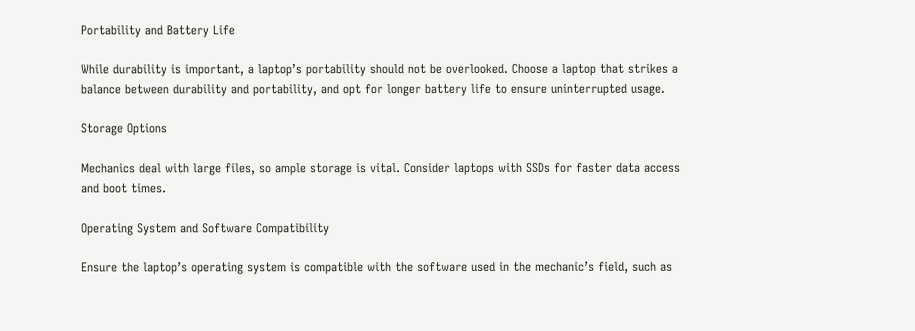Portability and Battery Life

While durability is important, a laptop’s portability should not be overlooked. Choose a laptop that strikes a balance between durability and portability, and opt for longer battery life to ensure uninterrupted usage.

Storage Options

Mechanics deal with large files, so ample storage is vital. Consider laptops with SSDs for faster data access and boot times.

Operating System and Software Compatibility

Ensure the laptop’s operating system is compatible with the software used in the mechanic’s field, such as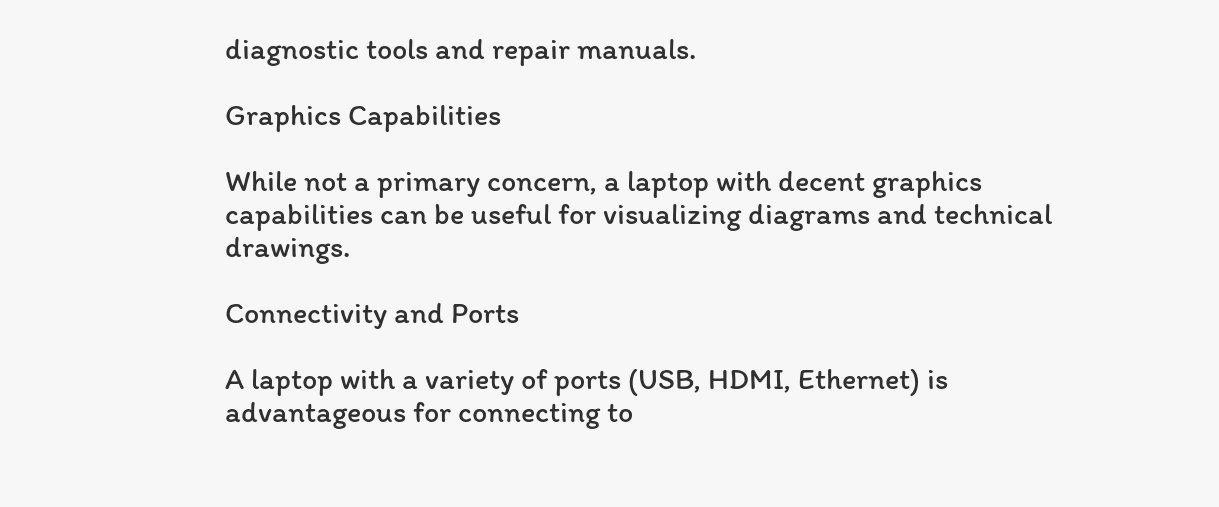diagnostic tools and repair manuals.

Graphics Capabilities

While not a primary concern, a laptop with decent graphics capabilities can be useful for visualizing diagrams and technical drawings.

Connectivity and Ports

A laptop with a variety of ports (USB, HDMI, Ethernet) is advantageous for connecting to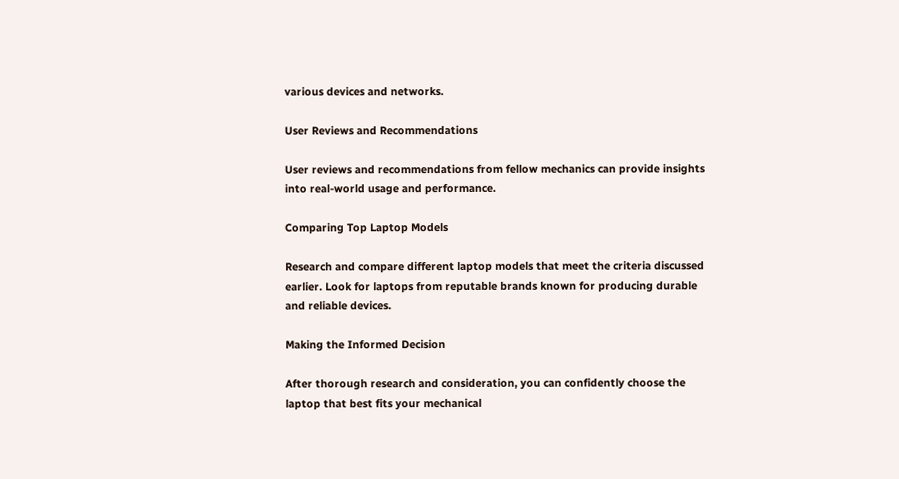various devices and networks.

User Reviews and Recommendations

User reviews and recommendations from fellow mechanics can provide insights into real-world usage and performance.

Comparing Top Laptop Models

Research and compare different laptop models that meet the criteria discussed earlier. Look for laptops from reputable brands known for producing durable and reliable devices.

Making the Informed Decision

After thorough research and consideration, you can confidently choose the laptop that best fits your mechanical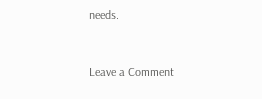needs.


Leave a Comment